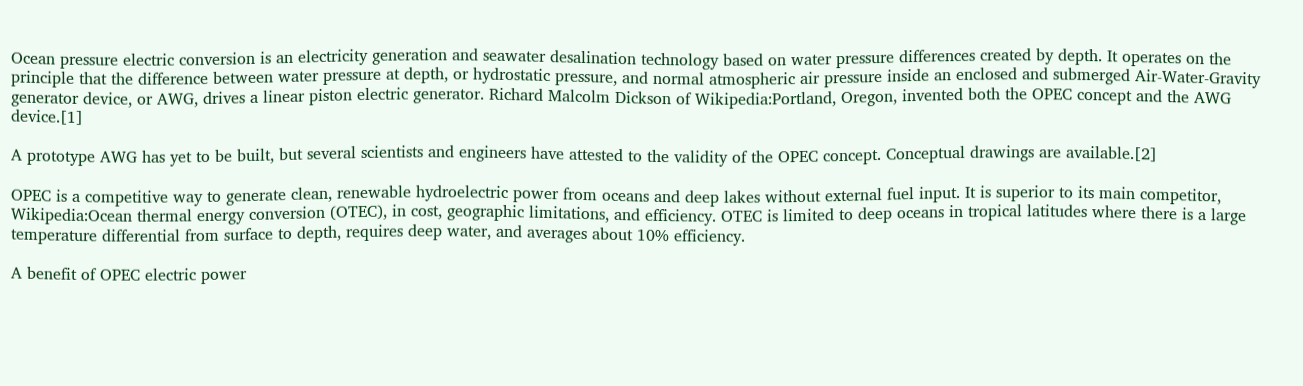Ocean pressure electric conversion is an electricity generation and seawater desalination technology based on water pressure differences created by depth. It operates on the principle that the difference between water pressure at depth, or hydrostatic pressure, and normal atmospheric air pressure inside an enclosed and submerged Air-Water-Gravity generator device, or AWG, drives a linear piston electric generator. Richard Malcolm Dickson of Wikipedia:Portland, Oregon, invented both the OPEC concept and the AWG device.[1]

A prototype AWG has yet to be built, but several scientists and engineers have attested to the validity of the OPEC concept. Conceptual drawings are available.[2]

OPEC is a competitive way to generate clean, renewable hydroelectric power from oceans and deep lakes without external fuel input. It is superior to its main competitor, Wikipedia:Ocean thermal energy conversion (OTEC), in cost, geographic limitations, and efficiency. OTEC is limited to deep oceans in tropical latitudes where there is a large temperature differential from surface to depth, requires deep water, and averages about 10% efficiency.

A benefit of OPEC electric power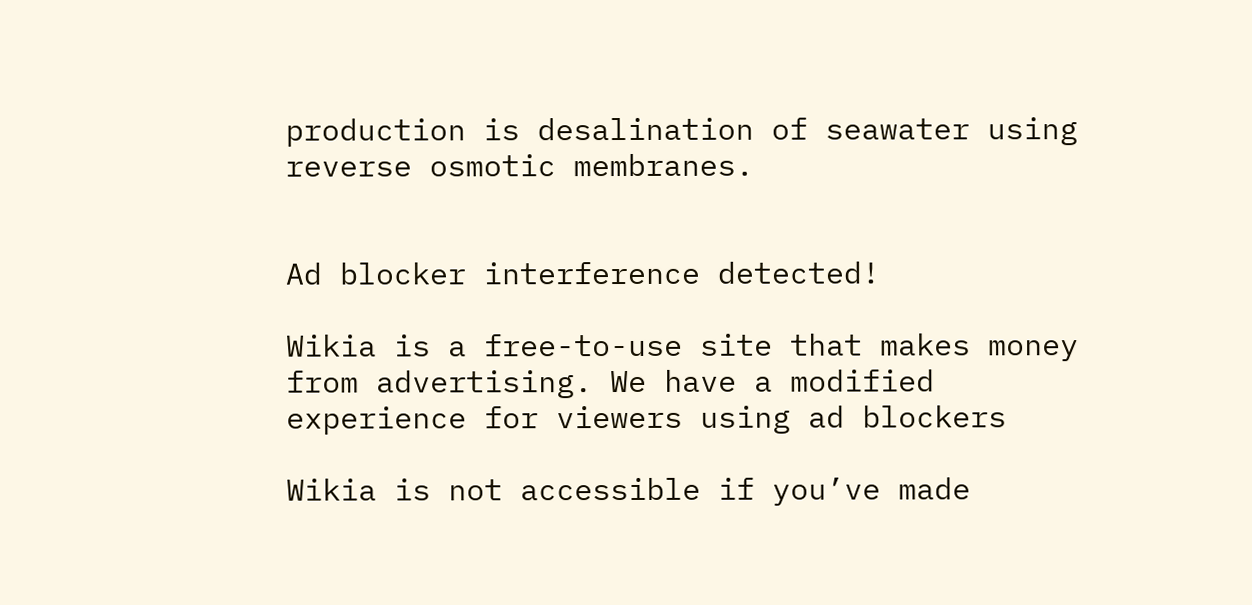production is desalination of seawater using reverse osmotic membranes.


Ad blocker interference detected!

Wikia is a free-to-use site that makes money from advertising. We have a modified experience for viewers using ad blockers

Wikia is not accessible if you’ve made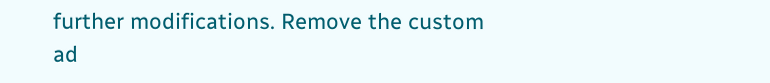further modifications. Remove the custom ad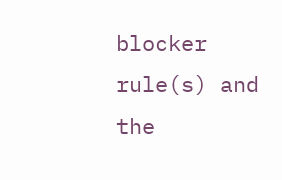blocker rule(s) and the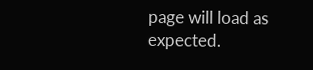page will load as expected.